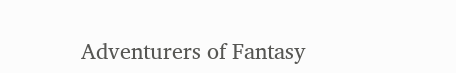Adventurers of Fantasy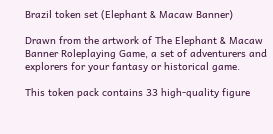Brazil token set (Elephant & Macaw Banner)

Drawn from the artwork of The Elephant & Macaw Banner Roleplaying Game, a set of adventurers and explorers for your fantasy or historical game.

This token pack contains 33 high-quality figure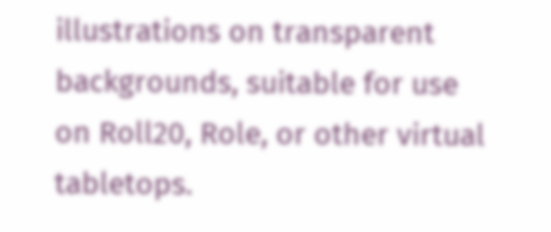illustrations on transparent backgrounds, suitable for use on Roll20, Role, or other virtual tabletops.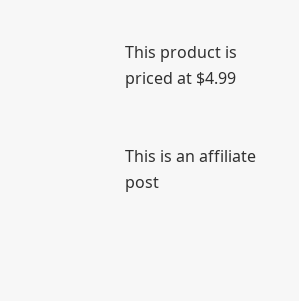This product is priced at $4.99


This is an affiliate post